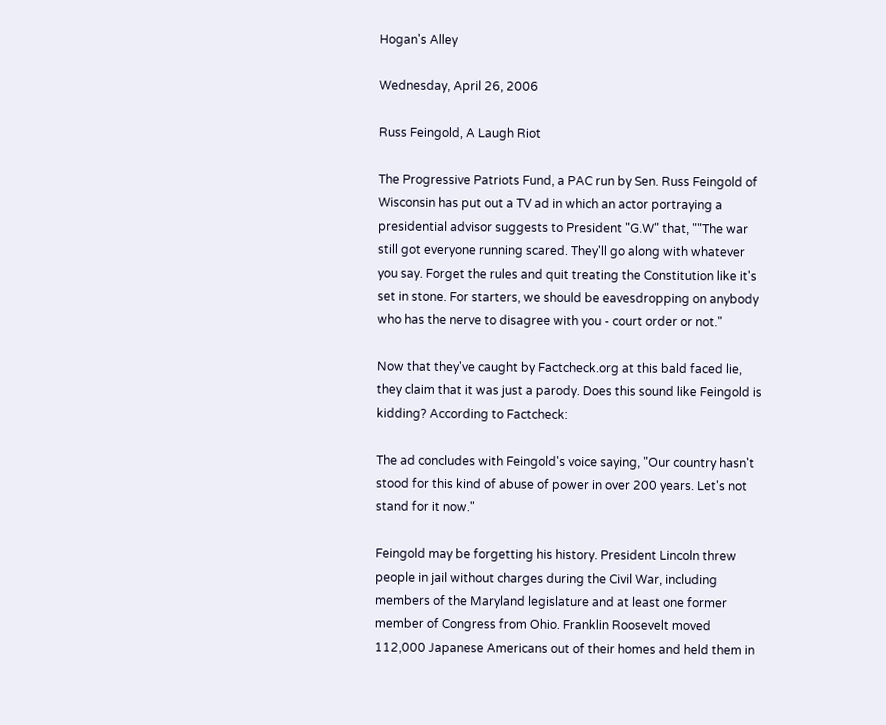Hogan's Alley

Wednesday, April 26, 2006

Russ Feingold, A Laugh Riot

The Progressive Patriots Fund, a PAC run by Sen. Russ Feingold of Wisconsin has put out a TV ad in which an actor portraying a presidential advisor suggests to President "G.W" that, ""The war still got everyone running scared. They'll go along with whatever you say. Forget the rules and quit treating the Constitution like it's set in stone. For starters, we should be eavesdropping on anybody who has the nerve to disagree with you - court order or not."

Now that they've caught by Factcheck.org at this bald faced lie, they claim that it was just a parody. Does this sound like Feingold is kidding? According to Factcheck:

The ad concludes with Feingold's voice saying, "Our country hasn't stood for this kind of abuse of power in over 200 years. Let's not stand for it now."

Feingold may be forgetting his history. President Lincoln threw people in jail without charges during the Civil War, including members of the Maryland legislature and at least one former member of Congress from Ohio. Franklin Roosevelt moved 112,000 Japanese Americans out of their homes and held them in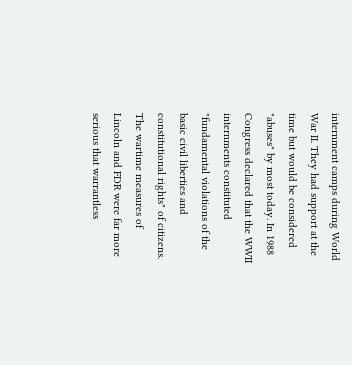internment camps during World War II. They had support at the time but would be considered "abuses" by most today. In 1988 Congress declared that the WWII internments constituted "fundamental violations of the basic civil liberties and constitutional rights" of citizens. The wartime measures of Lincoln and FDR were far more serious that warrantless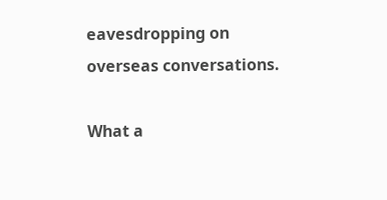eavesdropping on overseas conversations.

What a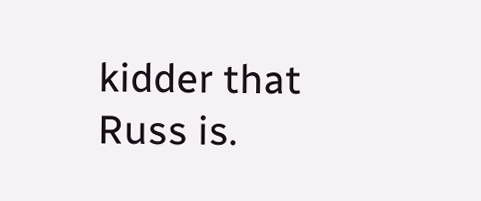kidder that Russ is.